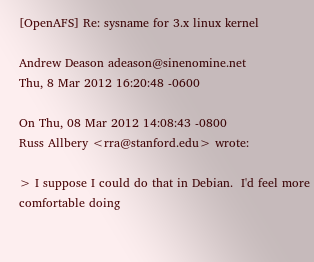[OpenAFS] Re: sysname for 3.x linux kernel

Andrew Deason adeason@sinenomine.net
Thu, 8 Mar 2012 16:20:48 -0600

On Thu, 08 Mar 2012 14:08:43 -0800
Russ Allbery <rra@stanford.edu> wrote:

> I suppose I could do that in Debian.  I'd feel more comfortable doing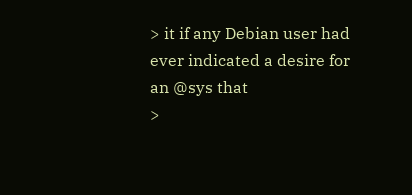> it if any Debian user had ever indicated a desire for an @sys that
>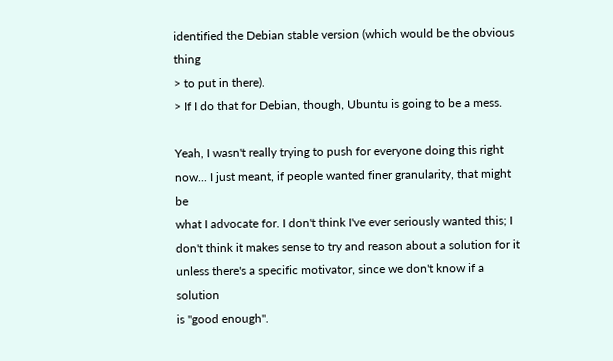identified the Debian stable version (which would be the obvious thing
> to put in there).
> If I do that for Debian, though, Ubuntu is going to be a mess.

Yeah, I wasn't really trying to push for everyone doing this right
now... I just meant, if people wanted finer granularity, that might be
what I advocate for. I don't think I've ever seriously wanted this; I
don't think it makes sense to try and reason about a solution for it
unless there's a specific motivator, since we don't know if a solution
is "good enough".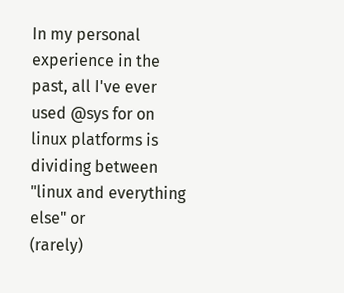In my personal experience in the past, all I've ever used @sys for on
linux platforms is dividing between "linux and everything else" or
(rarely)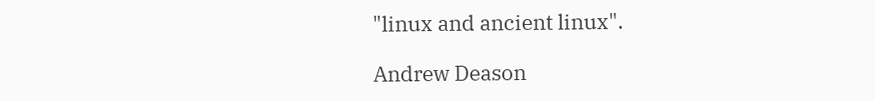"linux and ancient linux".

Andrew Deason